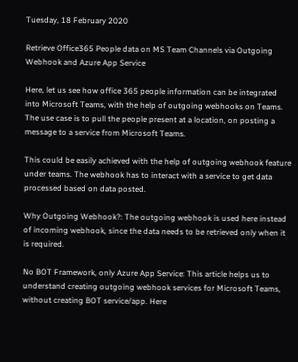Tuesday, 18 February 2020

Retrieve Office365 People data on MS Team Channels via Outgoing Webhook and Azure App Service

Here, let us see how office 365 people information can be integrated into Microsoft Teams, with the help of outgoing webhooks on Teams. The use case is to pull the people present at a location, on posting a message to a service from Microsoft Teams.

This could be easily achieved with the help of outgoing webhook feature under teams. The webhook has to interact with a service to get data processed based on data posted.

Why Outgoing Webhook?: The outgoing webhook is used here instead of incoming webhook, since the data needs to be retrieved only when it is required.

No BOT Framework, only Azure App Service: This article helps us to understand creating outgoing webhook services for Microsoft Teams, without creating BOT service/app. Here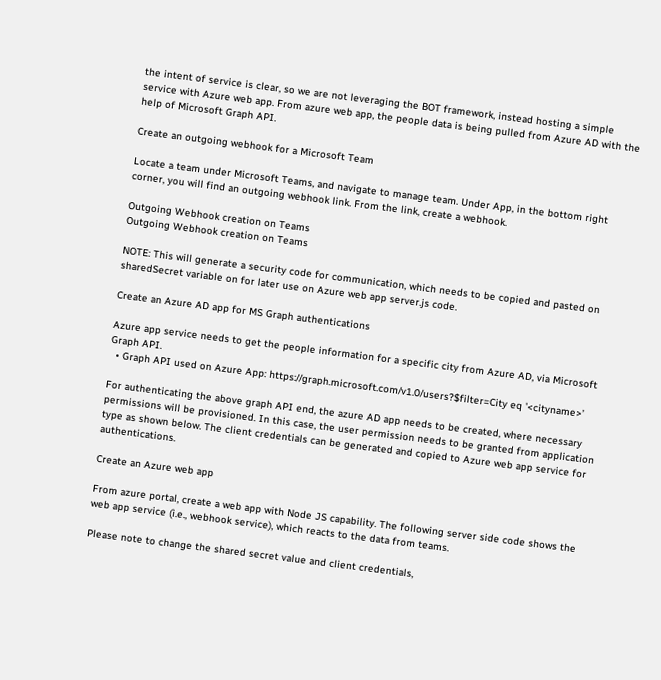the intent of service is clear, so we are not leveraging the BOT framework, instead hosting a simple service with Azure web app. From azure web app, the people data is being pulled from Azure AD with the help of Microsoft Graph API.

Create an outgoing webhook for a Microsoft Team

Locate a team under Microsoft Teams, and navigate to manage team. Under App, in the bottom right corner, you will find an outgoing webhook link. From the link, create a webhook.

Outgoing Webhook creation on Teams
Outgoing Webhook creation on Teams

NOTE: This will generate a security code for communication, which needs to be copied and pasted on sharedSecret variable on for later use on Azure web app server.js code.

Create an Azure AD app for MS Graph authentications

Azure app service needs to get the people information for a specific city from Azure AD, via Microsoft Graph API.
  • Graph API used on Azure App: https://graph.microsoft.com/v1.0/users?$filter=City eq '<cityname>’

For authenticating the above graph API end, the azure AD app needs to be created, where necessary permissions will be provisioned. In this case, the user permission needs to be granted from application type as shown below. The client credentials can be generated and copied to Azure web app service for authentications.

Create an Azure web app

From azure portal, create a web app with Node JS capability. The following server side code shows the web app service (i.e., webhook service), which reacts to the data from teams.

Please note to change the shared secret value and client credentials,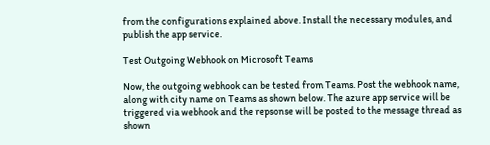from the configurations explained above. Install the necessary modules, and publish the app service.

Test Outgoing Webhook on Microsoft Teams

Now, the outgoing webhook can be tested from Teams. Post the webhook name, along with city name on Teams as shown below. The azure app service will be triggered via webhook and the repsonse will be posted to the message thread as shown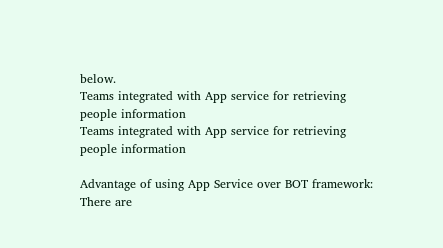below.
Teams integrated with App service for retrieving people information
Teams integrated with App service for retrieving people information

Advantage of using App Service over BOT framework: There are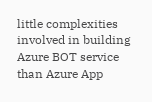little complexities involved in building Azure BOT service than Azure App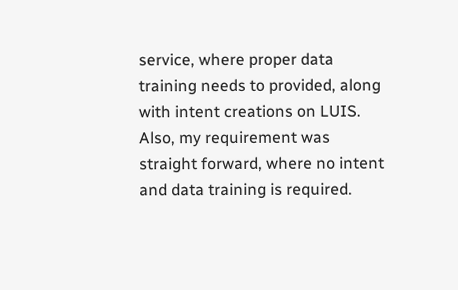service, where proper data training needs to provided, along with intent creations on LUIS. Also, my requirement was straight forward, where no intent and data training is required.